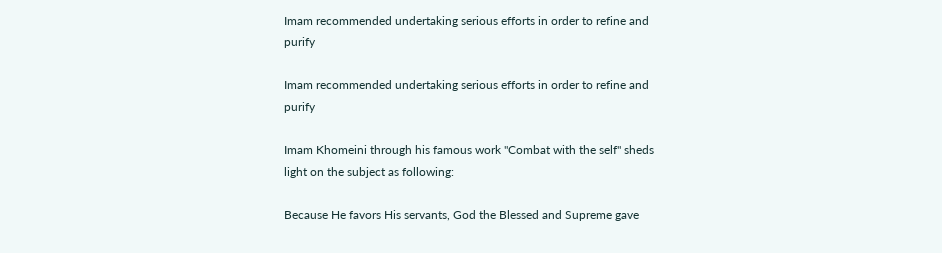Imam recommended undertaking serious efforts in order to refine and purify

Imam recommended undertaking serious efforts in order to refine and purify

Imam Khomeini through his famous work "Combat with the self" sheds light on the subject as following:

Because He favors His servants, God the Blessed and Supreme gave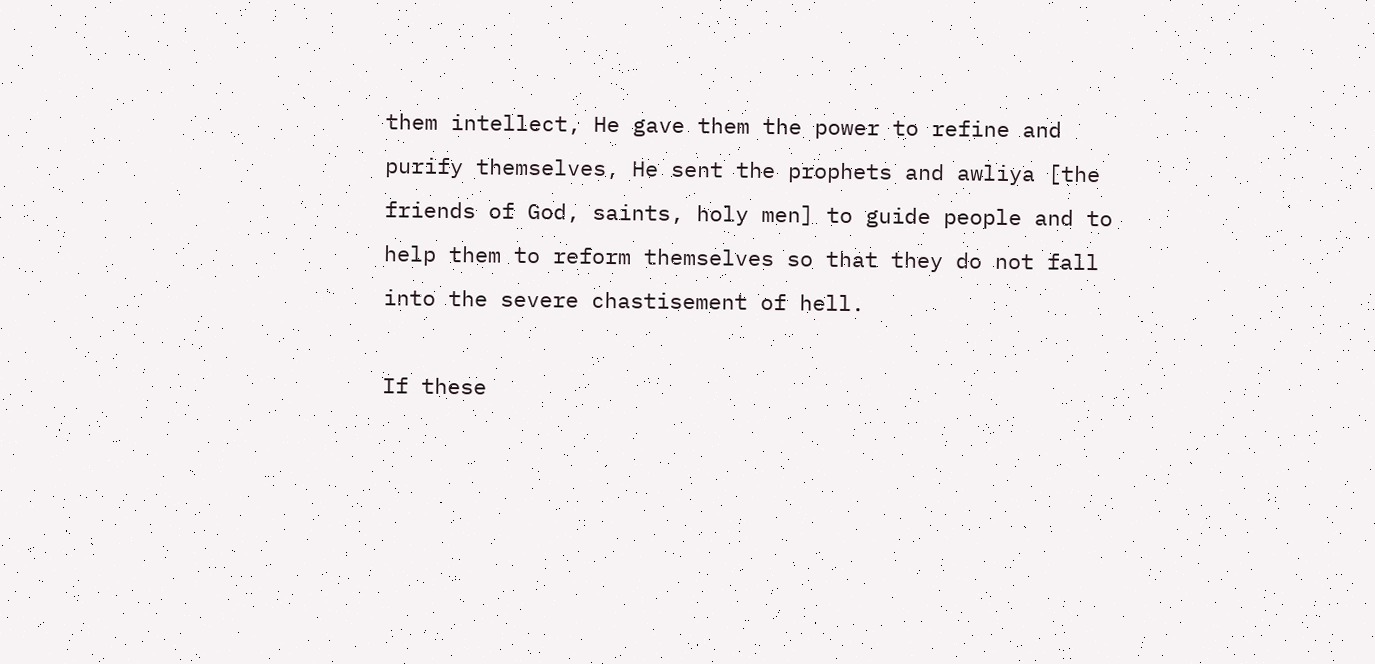them intellect, He gave them the power to refine and purify themselves, He sent the prophets and awliya [the friends of God, saints, holy men] to guide people and to help them to reform themselves so that they do not fall into the severe chastisement of hell.

If these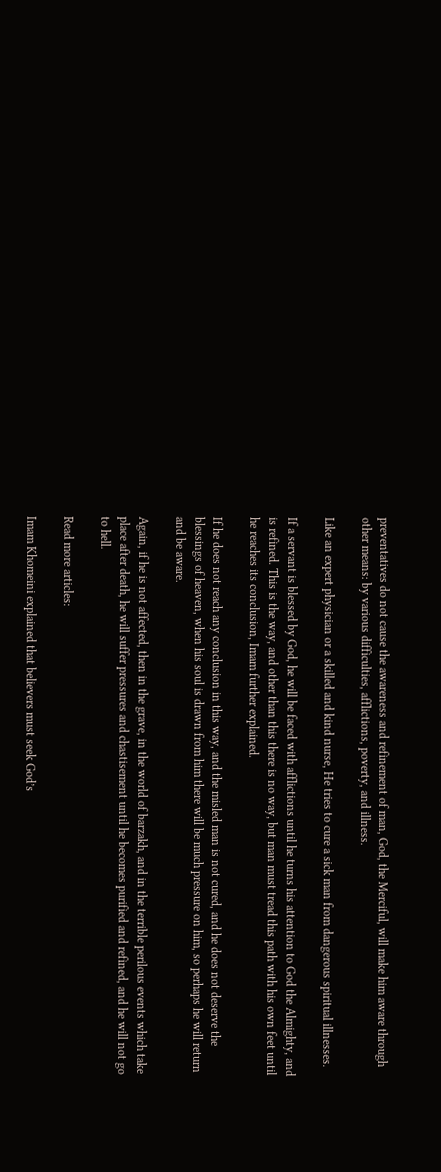preventatives do not cause the awareness and refinement of man, God, the Merciful, will make him aware through other means: by various difficulties, afflictions, poverty, and illness.

Like an expert physician or a skilled and kind nurse, He tries to cure a sick man from dangerous spiritual illnesses.

If a servant is blessed by God, he will be faced with afflictions until he turns his attention to God the Almighty, and is refined. This is the way, and other than this there is no way, but man must tread this path with his own feet until he reaches its conclusion, Imam further explained.

If he does not reach any conclusion in this way, and the misled man is not cured, and he does not deserve the blessings of heaven, when his soul is drawn from him there will be much pressure on him, so perhaps he will return and be aware.

Again, if he is not affected, then in the grave, in the world of barzakh, and in the terrible perilous events which take place after death, he will suffer pressures and chastisement until he becomes purified and refined, and he will not go to hell.

Read more articles:

Imam Khomeini explained that believers must seek God’s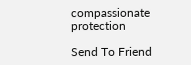compassionate protection

Send To Friend